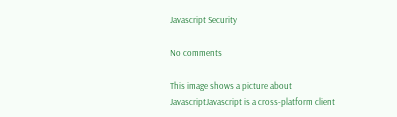Javascript Security

No comments

This image shows a picture about JavascriptJavascript is a cross-platform client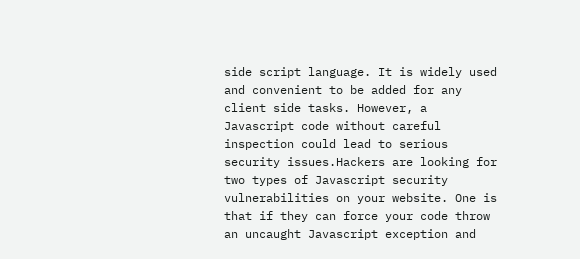side script language. It is widely used and convenient to be added for any client side tasks. However, a Javascript code without careful inspection could lead to serious security issues.Hackers are looking for two types of Javascript security vulnerabilities on your website. One is that if they can force your code throw an uncaught Javascript exception and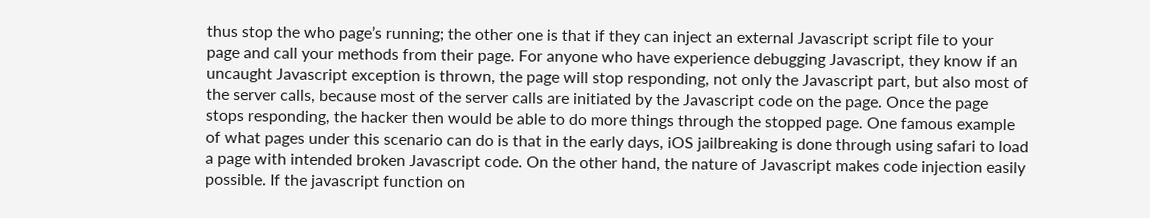thus stop the who page’s running; the other one is that if they can inject an external Javascript script file to your page and call your methods from their page. For anyone who have experience debugging Javascript, they know if an uncaught Javascript exception is thrown, the page will stop responding, not only the Javascript part, but also most of the server calls, because most of the server calls are initiated by the Javascript code on the page. Once the page stops responding, the hacker then would be able to do more things through the stopped page. One famous example of what pages under this scenario can do is that in the early days, iOS jailbreaking is done through using safari to load a page with intended broken Javascript code. On the other hand, the nature of Javascript makes code injection easily possible. If the javascript function on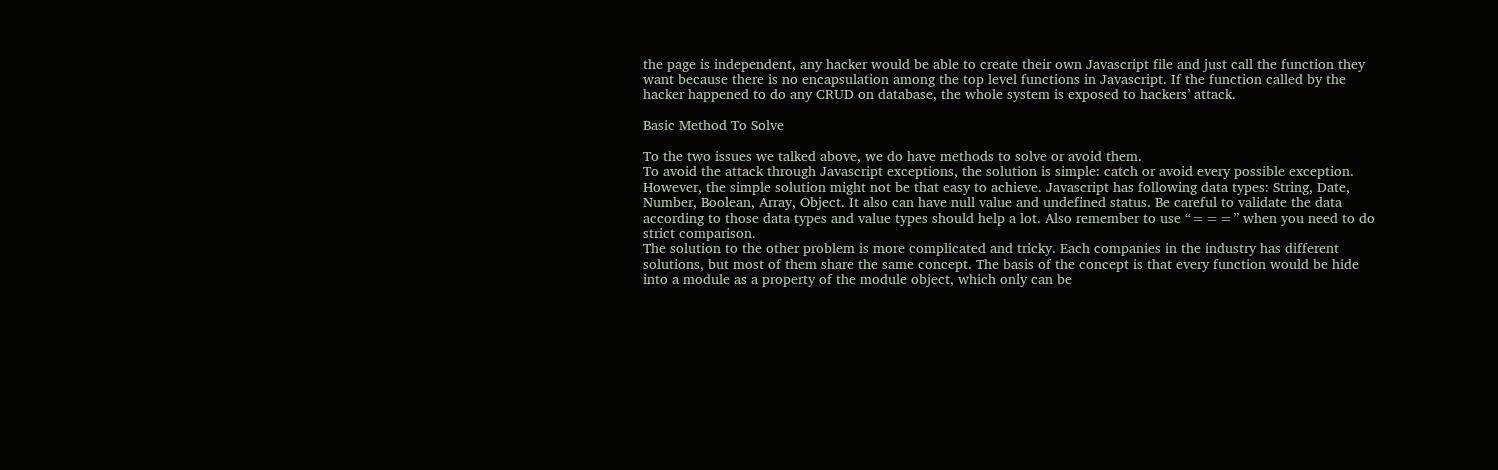the page is independent, any hacker would be able to create their own Javascript file and just call the function they want because there is no encapsulation among the top level functions in Javascript. If the function called by the hacker happened to do any CRUD on database, the whole system is exposed to hackers’ attack.

Basic Method To Solve

To the two issues we talked above, we do have methods to solve or avoid them.
To avoid the attack through Javascript exceptions, the solution is simple: catch or avoid every possible exception. However, the simple solution might not be that easy to achieve. Javascript has following data types: String, Date, Number, Boolean, Array, Object. It also can have null value and undefined status. Be careful to validate the data according to those data types and value types should help a lot. Also remember to use “===” when you need to do strict comparison.
The solution to the other problem is more complicated and tricky. Each companies in the industry has different solutions, but most of them share the same concept. The basis of the concept is that every function would be hide into a module as a property of the module object, which only can be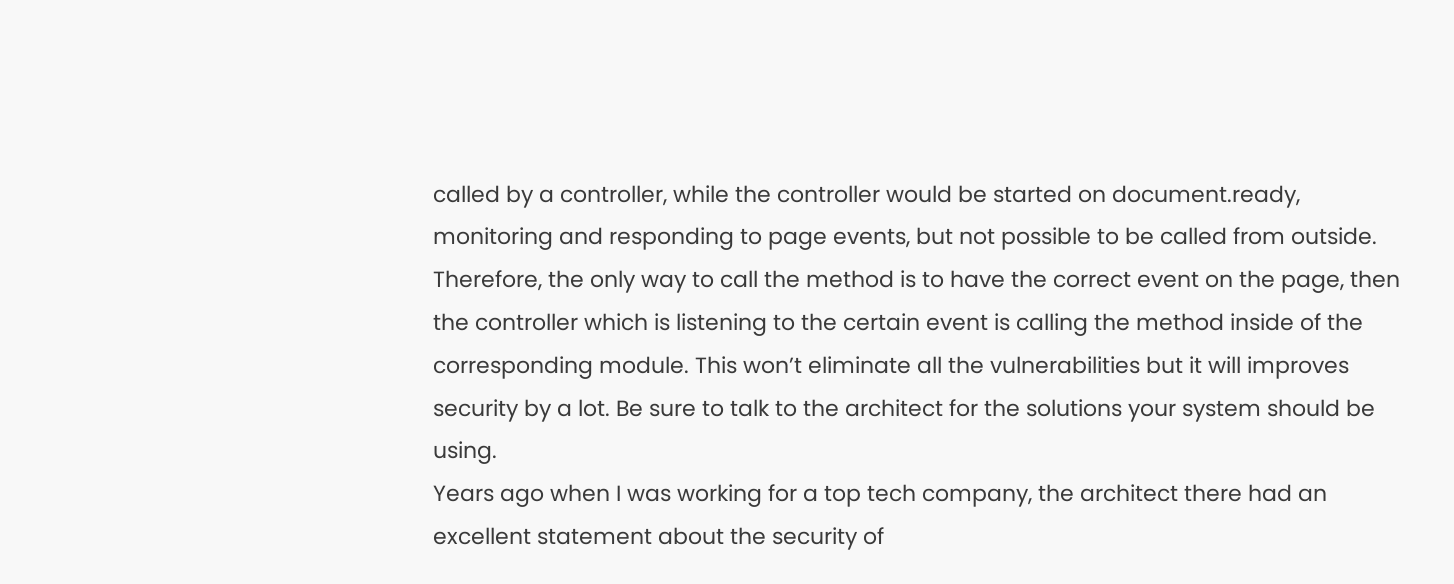called by a controller, while the controller would be started on document.ready, monitoring and responding to page events, but not possible to be called from outside. Therefore, the only way to call the method is to have the correct event on the page, then the controller which is listening to the certain event is calling the method inside of the corresponding module. This won’t eliminate all the vulnerabilities but it will improves security by a lot. Be sure to talk to the architect for the solutions your system should be using.
Years ago when I was working for a top tech company, the architect there had an excellent statement about the security of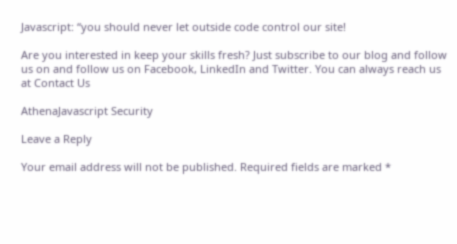Javascript: “you should never let outside code control our site!

Are you interested in keep your skills fresh? Just subscribe to our blog and follow us on and follow us on Facebook, LinkedIn and Twitter. You can always reach us at Contact Us

AthenaJavascript Security

Leave a Reply

Your email address will not be published. Required fields are marked *